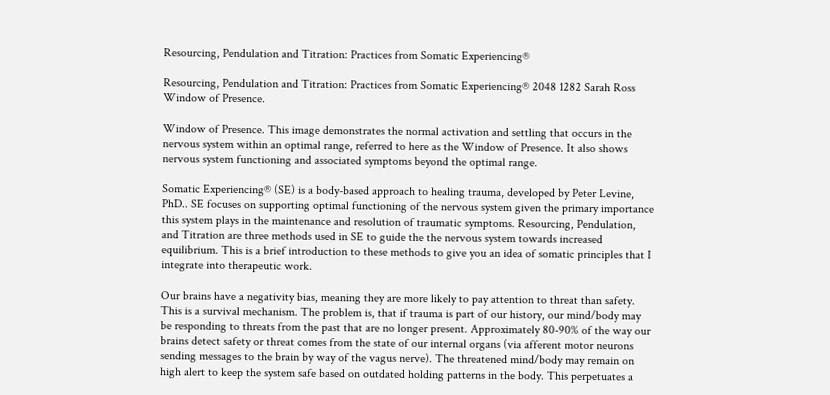Resourcing, Pendulation and Titration: Practices from Somatic Experiencing®

Resourcing, Pendulation and Titration: Practices from Somatic Experiencing® 2048 1282 Sarah Ross
Window of Presence.

Window of Presence. This image demonstrates the normal activation and settling that occurs in the nervous system within an optimal range, referred to here as the Window of Presence. It also shows nervous system functioning and associated symptoms beyond the optimal range.

Somatic Experiencing® (SE) is a body-based approach to healing trauma, developed by Peter Levine, PhD.. SE focuses on supporting optimal functioning of the nervous system given the primary importance this system plays in the maintenance and resolution of traumatic symptoms. Resourcing, Pendulation, and Titration are three methods used in SE to guide the the nervous system towards increased equilibrium. This is a brief introduction to these methods to give you an idea of somatic principles that I integrate into therapeutic work.

Our brains have a negativity bias, meaning they are more likely to pay attention to threat than safety. This is a survival mechanism. The problem is, that if trauma is part of our history, our mind/body may be responding to threats from the past that are no longer present. Approximately 80-90% of the way our brains detect safety or threat comes from the state of our internal organs (via afferent motor neurons sending messages to the brain by way of the vagus nerve). The threatened mind/body may remain on high alert to keep the system safe based on outdated holding patterns in the body. This perpetuates a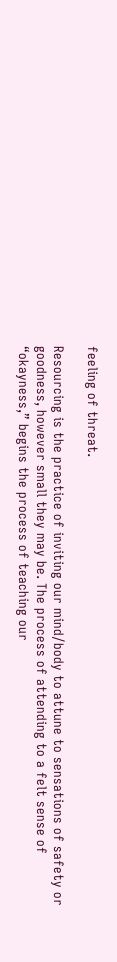feeling of threat.

Resourcing is the practice of inviting our mind/body to attune to sensations of safety or goodness, however small they may be. The process of attending to a felt sense of “okayness,” begins the process of teaching our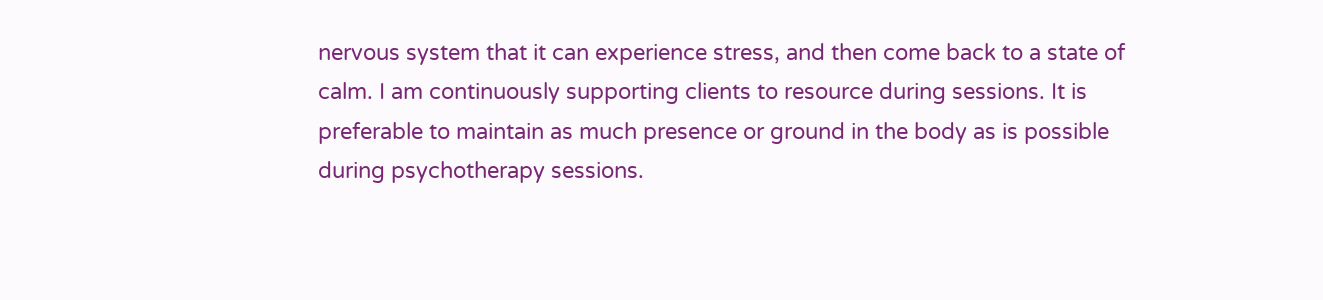nervous system that it can experience stress, and then come back to a state of calm. I am continuously supporting clients to resource during sessions. It is preferable to maintain as much presence or ground in the body as is possible during psychotherapy sessions.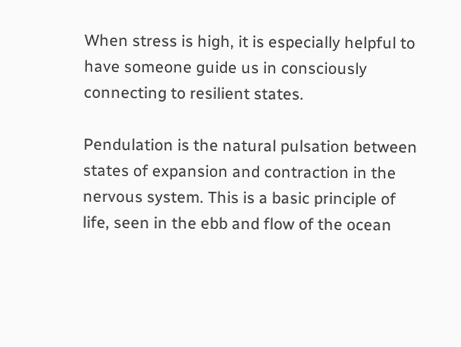When stress is high, it is especially helpful to have someone guide us in consciously connecting to resilient states.

Pendulation is the natural pulsation between states of expansion and contraction in the nervous system. This is a basic principle of life, seen in the ebb and flow of the ocean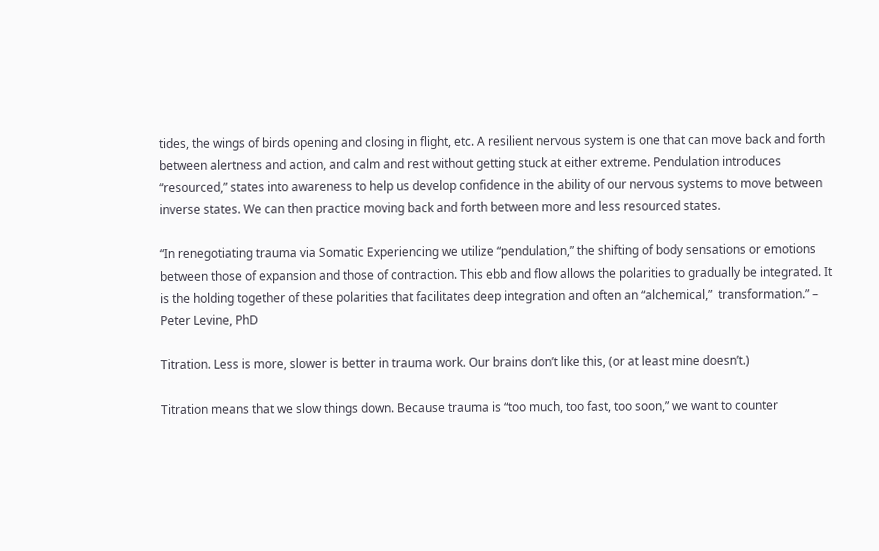tides, the wings of birds opening and closing in flight, etc. A resilient nervous system is one that can move back and forth between alertness and action, and calm and rest without getting stuck at either extreme. Pendulation introduces “resourced,” states into awareness to help us develop confidence in the ability of our nervous systems to move between inverse states. We can then practice moving back and forth between more and less resourced states.

“In renegotiating trauma via Somatic Experiencing we utilize “pendulation,” the shifting of body sensations or emotions between those of expansion and those of contraction. This ebb and flow allows the polarities to gradually be integrated. It is the holding together of these polarities that facilitates deep integration and often an “alchemical,”  transformation.” – Peter Levine, PhD

Titration. Less is more, slower is better in trauma work. Our brains don’t like this, (or at least mine doesn’t.)

Titration means that we slow things down. Because trauma is “too much, too fast, too soon,” we want to counter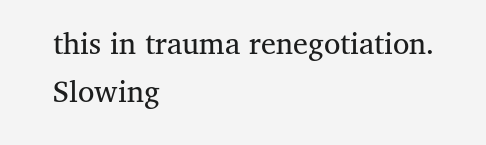this in trauma renegotiation. Slowing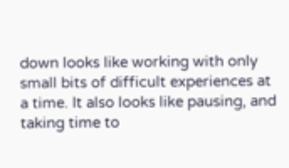down looks like working with only small bits of difficult experiences at a time. It also looks like pausing, and taking time to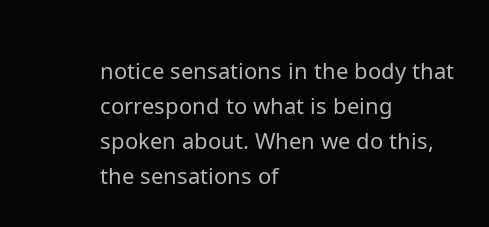notice sensations in the body that correspond to what is being spoken about. When we do this, the sensations of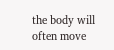the body will often move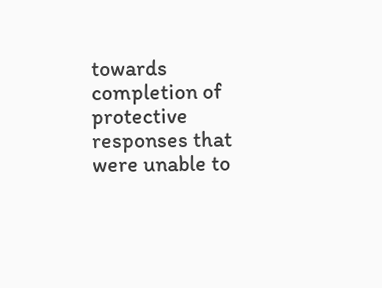towards completion of protective responses that were unable to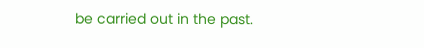be carried out in the past.